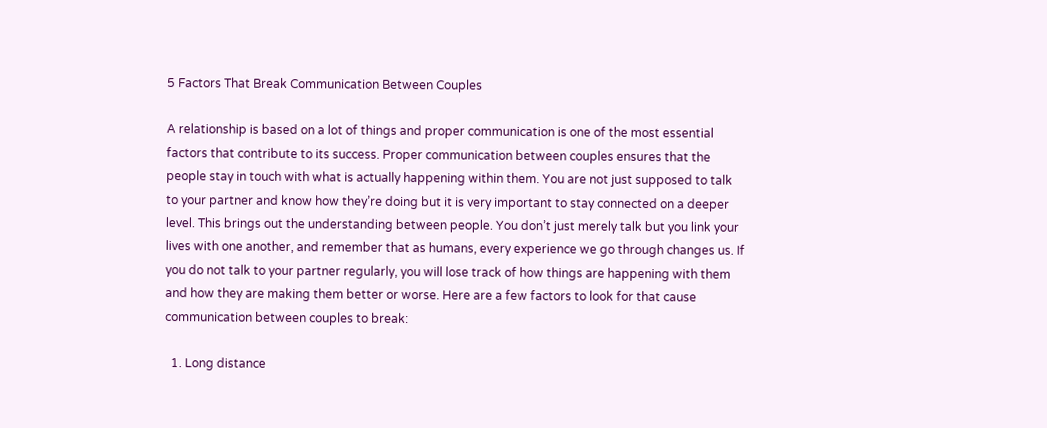5 Factors That Break Communication Between Couples

A relationship is based on a lot of things and proper communication is one of the most essential factors that contribute to its success. Proper communication between couples ensures that the people stay in touch with what is actually happening within them. You are not just supposed to talk to your partner and know how they’re doing but it is very important to stay connected on a deeper level. This brings out the understanding between people. You don’t just merely talk but you link your lives with one another, and remember that as humans, every experience we go through changes us. If you do not talk to your partner regularly, you will lose track of how things are happening with them and how they are making them better or worse. Here are a few factors to look for that cause communication between couples to break:

  1. Long distance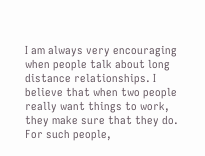I am always very encouraging when people talk about long distance relationships. I believe that when two people really want things to work, they make sure that they do. For such people,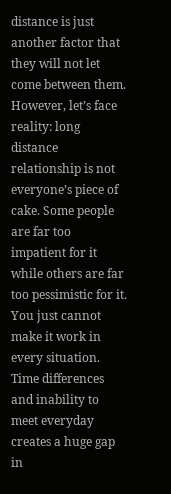distance is just another factor that they will not let come between them. However, let’s face reality: long distance relationship is not everyone’s piece of cake. Some people are far too impatient for it while others are far too pessimistic for it. You just cannot make it work in every situation. Time differences and inability to meet everyday creates a huge gap in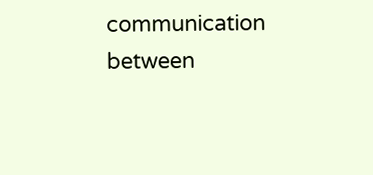communication between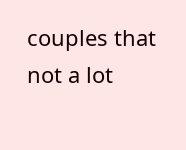couples that not a lot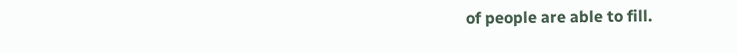of people are able to fill.